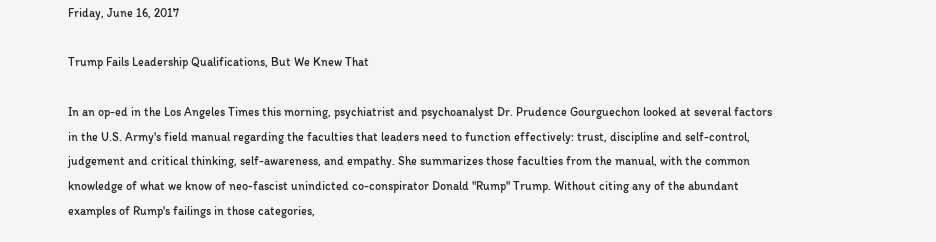Friday, June 16, 2017

Trump Fails Leadership Qualifications, But We Knew That

In an op-ed in the Los Angeles Times this morning, psychiatrist and psychoanalyst Dr. Prudence Gourguechon looked at several factors in the U.S. Army's field manual regarding the faculties that leaders need to function effectively: trust, discipline and self-control, judgement and critical thinking, self-awareness, and empathy. She summarizes those faculties from the manual, with the common knowledge of what we know of neo-fascist unindicted co-conspirator Donald "Rump" Trump. Without citing any of the abundant examples of Rump's failings in those categories,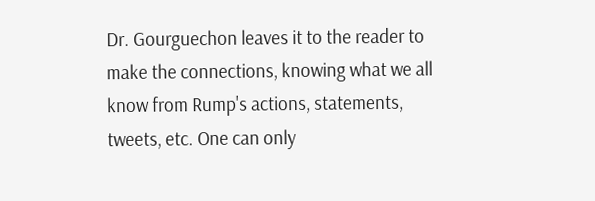Dr. Gourguechon leaves it to the reader to make the connections, knowing what we all know from Rump's actions, statements, tweets, etc. One can only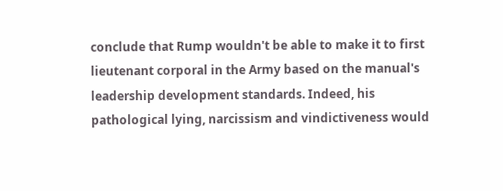conclude that Rump wouldn't be able to make it to first lieutenant corporal in the Army based on the manual's leadership development standards. Indeed, his pathological lying, narcissism and vindictiveness would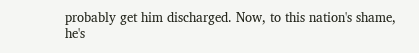probably get him discharged. Now, to this nation's shame, he's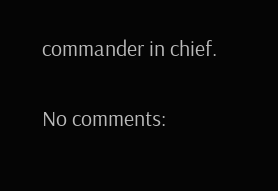commander in chief.

No comments: